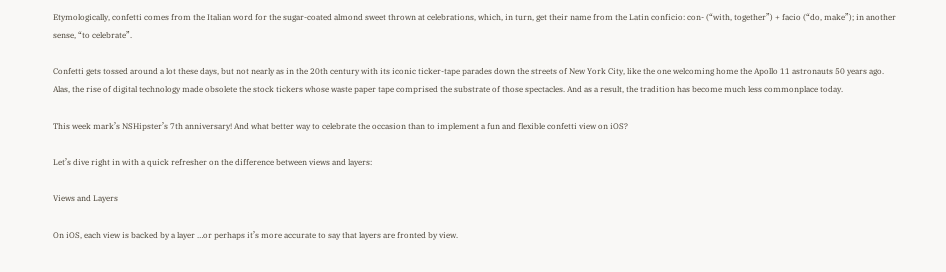Etymologically, confetti comes from the Italian word for the sugar-coated almond sweet thrown at celebrations, which, in turn, get their name from the Latin conficio: con- (“with, together”) + facio (“do, make”); in another sense, “to celebrate”.

Confetti gets tossed around a lot these days, but not nearly as in the 20th century with its iconic ticker-tape parades down the streets of New York City, like the one welcoming home the Apollo 11 astronauts 50 years ago. Alas, the rise of digital technology made obsolete the stock tickers whose waste paper tape comprised the substrate of those spectacles. And as a result, the tradition has become much less commonplace today.

This week mark’s NSHipster’s 7th anniversary! And what better way to celebrate the occasion than to implement a fun and flexible confetti view on iOS?

Let’s dive right in with a quick refresher on the difference between views and layers:

Views and Layers

On iOS, each view is backed by a layer …or perhaps it’s more accurate to say that layers are fronted by view.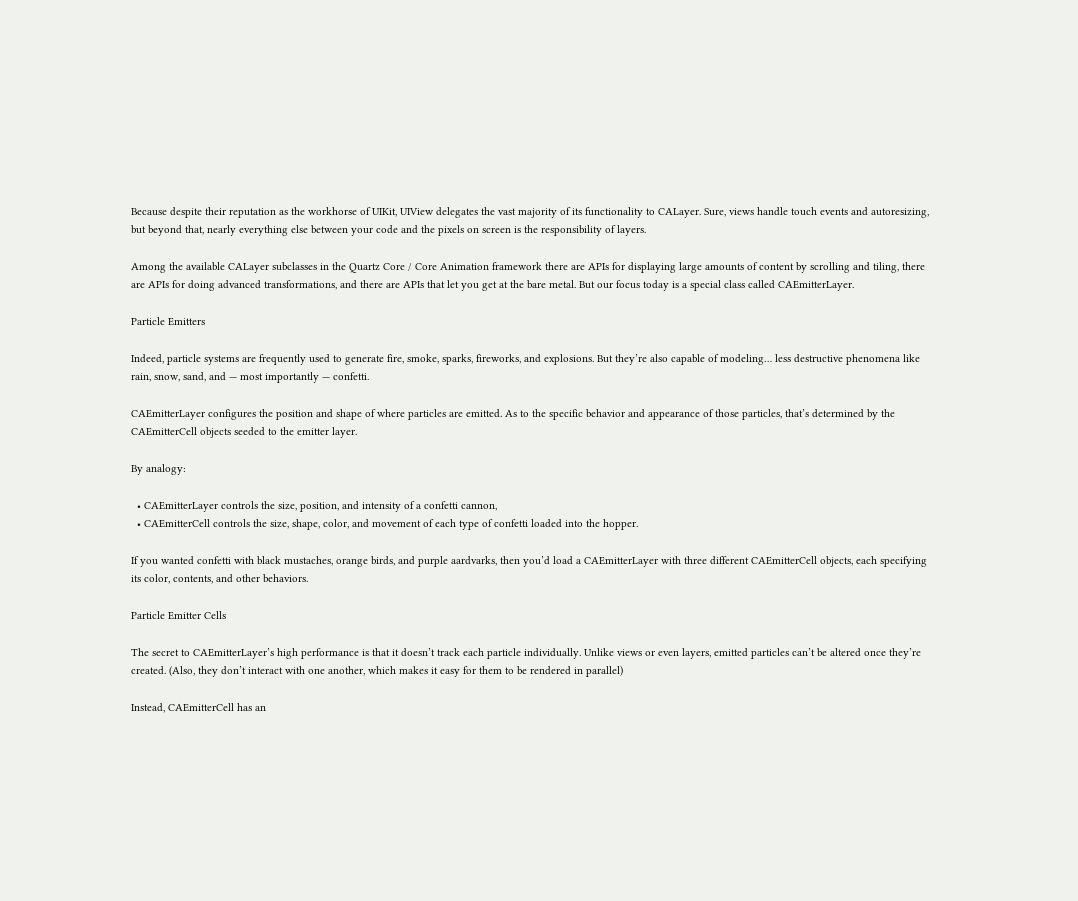Because despite their reputation as the workhorse of UIKit, UIView delegates the vast majority of its functionality to CALayer. Sure, views handle touch events and autoresizing, but beyond that, nearly everything else between your code and the pixels on screen is the responsibility of layers.

Among the available CALayer subclasses in the Quartz Core / Core Animation framework there are APIs for displaying large amounts of content by scrolling and tiling, there are APIs for doing advanced transformations, and there are APIs that let you get at the bare metal. But our focus today is a special class called CAEmitterLayer.

Particle Emitters

Indeed, particle systems are frequently used to generate fire, smoke, sparks, fireworks, and explosions. But they’re also capable of modeling… less destructive phenomena like rain, snow, sand, and — most importantly — confetti.

CAEmitterLayer configures the position and shape of where particles are emitted. As to the specific behavior and appearance of those particles, that’s determined by the CAEmitterCell objects seeded to the emitter layer.

By analogy:

  • CAEmitterLayer controls the size, position, and intensity of a confetti cannon,
  • CAEmitterCell controls the size, shape, color, and movement of each type of confetti loaded into the hopper.

If you wanted confetti with black mustaches, orange birds, and purple aardvarks, then you’d load a CAEmitterLayer with three different CAEmitterCell objects, each specifying its color, contents, and other behaviors.

Particle Emitter Cells

The secret to CAEmitterLayer’s high performance is that it doesn’t track each particle individually. Unlike views or even layers, emitted particles can’t be altered once they’re created. (Also, they don’t interact with one another, which makes it easy for them to be rendered in parallel)

Instead, CAEmitterCell has an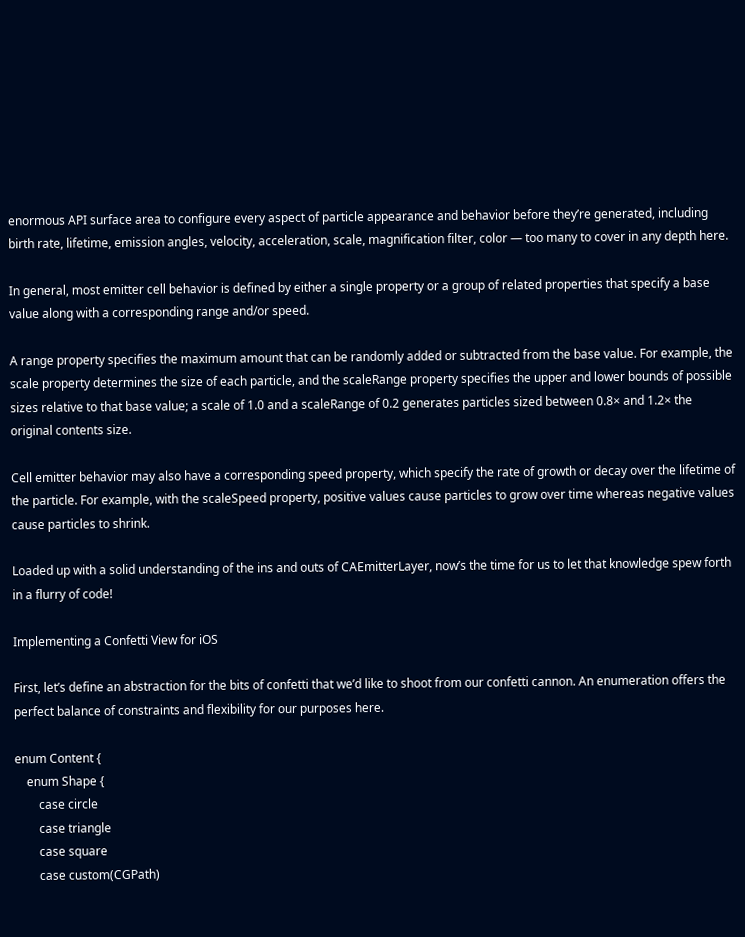enormous API surface area to configure every aspect of particle appearance and behavior before they’re generated, including birth rate, lifetime, emission angles, velocity, acceleration, scale, magnification filter, color — too many to cover in any depth here.

In general, most emitter cell behavior is defined by either a single property or a group of related properties that specify a base value along with a corresponding range and/or speed.

A range property specifies the maximum amount that can be randomly added or subtracted from the base value. For example, the scale property determines the size of each particle, and the scaleRange property specifies the upper and lower bounds of possible sizes relative to that base value; a scale of 1.0 and a scaleRange of 0.2 generates particles sized between 0.8× and 1.2× the original contents size.

Cell emitter behavior may also have a corresponding speed property, which specify the rate of growth or decay over the lifetime of the particle. For example, with the scaleSpeed property, positive values cause particles to grow over time whereas negative values cause particles to shrink.

Loaded up with a solid understanding of the ins and outs of CAEmitterLayer, now’s the time for us to let that knowledge spew forth in a flurry of code!

Implementing a Confetti View for iOS

First, let’s define an abstraction for the bits of confetti that we’d like to shoot from our confetti cannon. An enumeration offers the perfect balance of constraints and flexibility for our purposes here.

enum Content {
    enum Shape {
        case circle
        case triangle
        case square
        case custom(CGPath)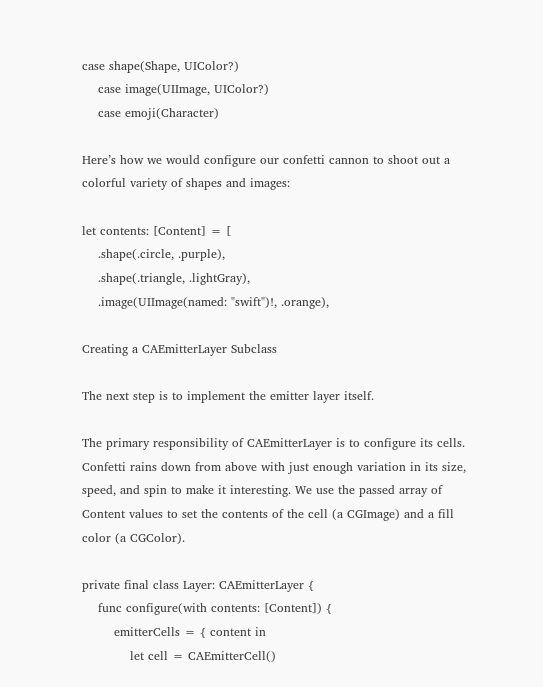case shape(Shape, UIColor?)
    case image(UIImage, UIColor?)
    case emoji(Character)

Here’s how we would configure our confetti cannon to shoot out a colorful variety of shapes and images:

let contents: [Content] = [
    .shape(.circle, .purple),
    .shape(.triangle, .lightGray),
    .image(UIImage(named: "swift")!, .orange),

Creating a CAEmitterLayer Subclass

The next step is to implement the emitter layer itself.

The primary responsibility of CAEmitterLayer is to configure its cells. Confetti rains down from above with just enough variation in its size, speed, and spin to make it interesting. We use the passed array of Content values to set the contents of the cell (a CGImage) and a fill color (a CGColor).

private final class Layer: CAEmitterLayer {
    func configure(with contents: [Content]) {
        emitterCells = { content in
            let cell = CAEmitterCell()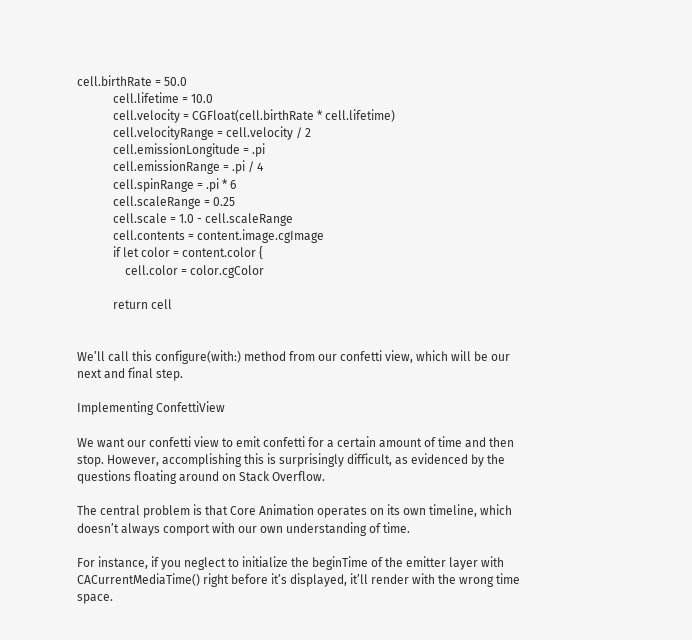cell.birthRate = 50.0
            cell.lifetime = 10.0
            cell.velocity = CGFloat(cell.birthRate * cell.lifetime)
            cell.velocityRange = cell.velocity / 2
            cell.emissionLongitude = .pi
            cell.emissionRange = .pi / 4
            cell.spinRange = .pi * 6
            cell.scaleRange = 0.25
            cell.scale = 1.0 - cell.scaleRange
            cell.contents = content.image.cgImage
            if let color = content.color {
                cell.color = color.cgColor

            return cell


We’ll call this configure(with:) method from our confetti view, which will be our next and final step.

Implementing ConfettiView

We want our confetti view to emit confetti for a certain amount of time and then stop. However, accomplishing this is surprisingly difficult, as evidenced by the questions floating around on Stack Overflow.

The central problem is that Core Animation operates on its own timeline, which doesn’t always comport with our own understanding of time.

For instance, if you neglect to initialize the beginTime of the emitter layer with CACurrentMediaTime() right before it’s displayed, it’ll render with the wrong time space.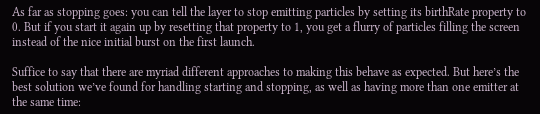As far as stopping goes: you can tell the layer to stop emitting particles by setting its birthRate property to 0. But if you start it again up by resetting that property to 1, you get a flurry of particles filling the screen instead of the nice initial burst on the first launch.

Suffice to say that there are myriad different approaches to making this behave as expected. But here’s the best solution we’ve found for handling starting and stopping, as well as having more than one emitter at the same time: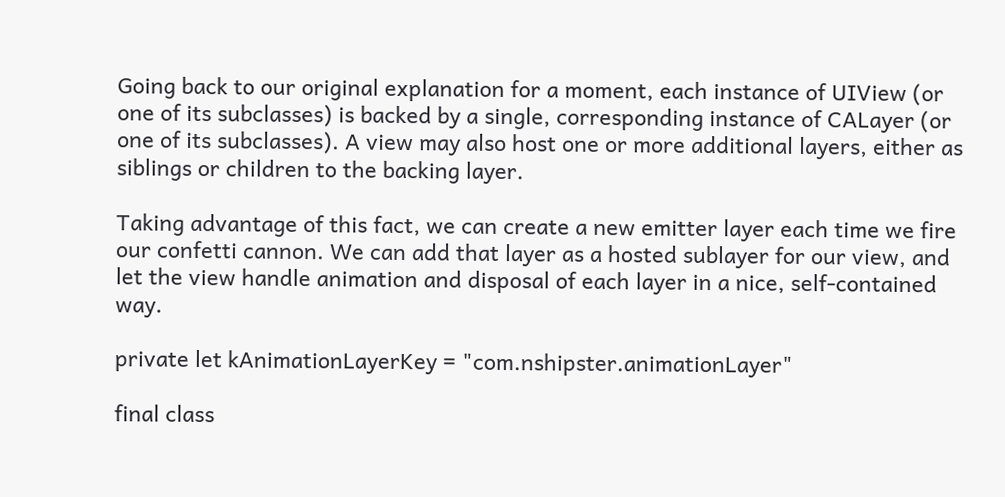Going back to our original explanation for a moment, each instance of UIView (or one of its subclasses) is backed by a single, corresponding instance of CALayer (or one of its subclasses). A view may also host one or more additional layers, either as siblings or children to the backing layer.

Taking advantage of this fact, we can create a new emitter layer each time we fire our confetti cannon. We can add that layer as a hosted sublayer for our view, and let the view handle animation and disposal of each layer in a nice, self-contained way.

private let kAnimationLayerKey = "com.nshipster.animationLayer"

final class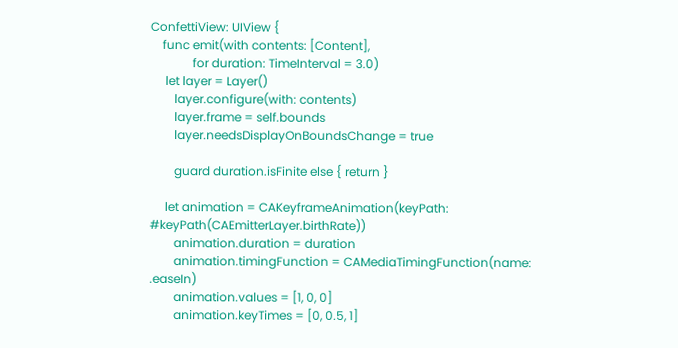ConfettiView: UIView {
    func emit(with contents: [Content],
              for duration: TimeInterval = 3.0)
     let layer = Layer()
        layer.configure(with: contents)
        layer.frame = self.bounds
        layer.needsDisplayOnBoundsChange = true

        guard duration.isFinite else { return }

     let animation = CAKeyframeAnimation(keyPath: #keyPath(CAEmitterLayer.birthRate))
        animation.duration = duration
        animation.timingFunction = CAMediaTimingFunction(name: .easeIn)
        animation.values = [1, 0, 0]
        animation.keyTimes = [0, 0.5, 1]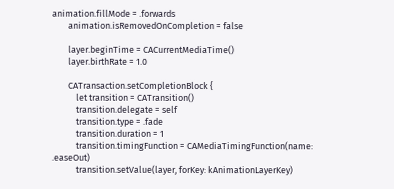animation.fillMode = .forwards
        animation.isRemovedOnCompletion = false

        layer.beginTime = CACurrentMediaTime()
        layer.birthRate = 1.0

        CATransaction.setCompletionBlock {
            let transition = CATransition()
            transition.delegate = self
            transition.type = .fade
            transition.duration = 1
            transition.timingFunction = CAMediaTimingFunction(name: .easeOut)
            transition.setValue(layer, forKey: kAnimationLayerKey)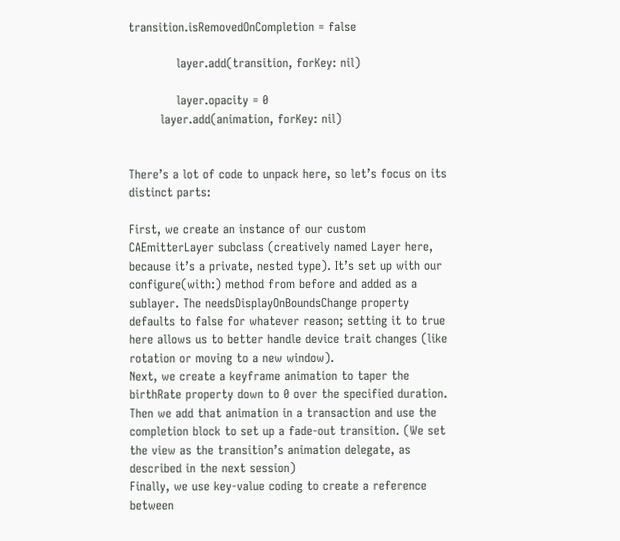transition.isRemovedOnCompletion = false

            layer.add(transition, forKey: nil)

            layer.opacity = 0
        layer.add(animation, forKey: nil)


There’s a lot of code to unpack here, so let’s focus on its distinct parts:

First, we create an instance of our custom CAEmitterLayer subclass (creatively named Layer here, because it’s a private, nested type). It’s set up with our configure(with:) method from before and added as a sublayer. The needsDisplayOnBoundsChange property defaults to false for whatever reason; setting it to true here allows us to better handle device trait changes (like rotation or moving to a new window).
Next, we create a keyframe animation to taper the birthRate property down to 0 over the specified duration.
Then we add that animation in a transaction and use the completion block to set up a fade-out transition. (We set the view as the transition’s animation delegate, as described in the next session)
Finally, we use key-value coding to create a reference between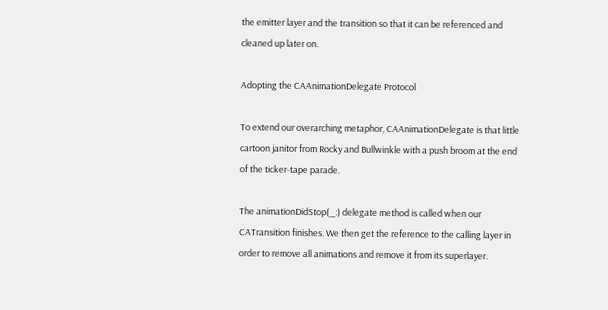the emitter layer and the transition so that it can be referenced and cleaned up later on.

Adopting the CAAnimationDelegate Protocol

To extend our overarching metaphor, CAAnimationDelegate is that little cartoon janitor from Rocky and Bullwinkle with a push broom at the end of the ticker-tape parade.

The animationDidStop(_:) delegate method is called when our CATransition finishes. We then get the reference to the calling layer in order to remove all animations and remove it from its superlayer.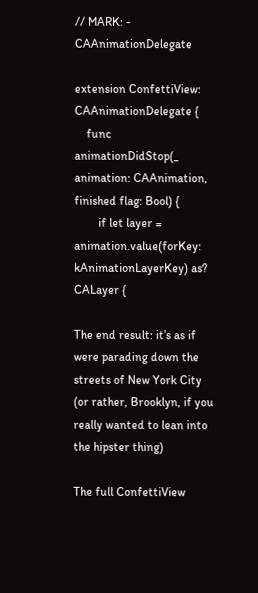// MARK: - CAAnimationDelegate

extension ConfettiView: CAAnimationDelegate {
    func animationDidStop(_ animation: CAAnimation, finished flag: Bool) {
        if let layer = animation.value(forKey: kAnimationLayerKey) as? CALayer {

The end result: it’s as if were parading down the streets of New York City (or rather, Brooklyn, if you really wanted to lean into the hipster thing)

The full ConfettiView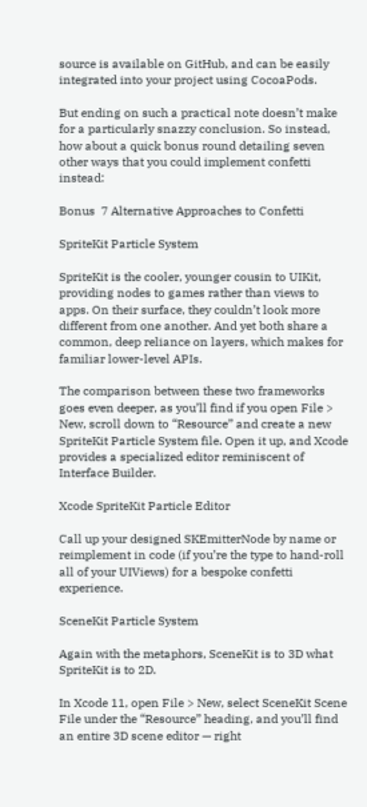source is available on GitHub, and can be easily integrated into your project using CocoaPods.

But ending on such a practical note doesn’t make for a particularly snazzy conclusion. So instead, how about a quick bonus round detailing seven other ways that you could implement confetti instead:

Bonus  7 Alternative Approaches to Confetti

SpriteKit Particle System

SpriteKit is the cooler, younger cousin to UIKit, providing nodes to games rather than views to apps. On their surface, they couldn’t look more different from one another. And yet both share a common, deep reliance on layers, which makes for familiar lower-level APIs.

The comparison between these two frameworks goes even deeper, as you’ll find if you open File > New, scroll down to “Resource” and create a new SpriteKit Particle System file. Open it up, and Xcode provides a specialized editor reminiscent of Interface Builder.

Xcode SpriteKit Particle Editor

Call up your designed SKEmitterNode by name or reimplement in code (if you’re the type to hand-roll all of your UIViews) for a bespoke confetti experience.

SceneKit Particle System

Again with the metaphors, SceneKit is to 3D what SpriteKit is to 2D.

In Xcode 11, open File > New, select SceneKit Scene File under the “Resource” heading, and you’ll find an entire 3D scene editor — right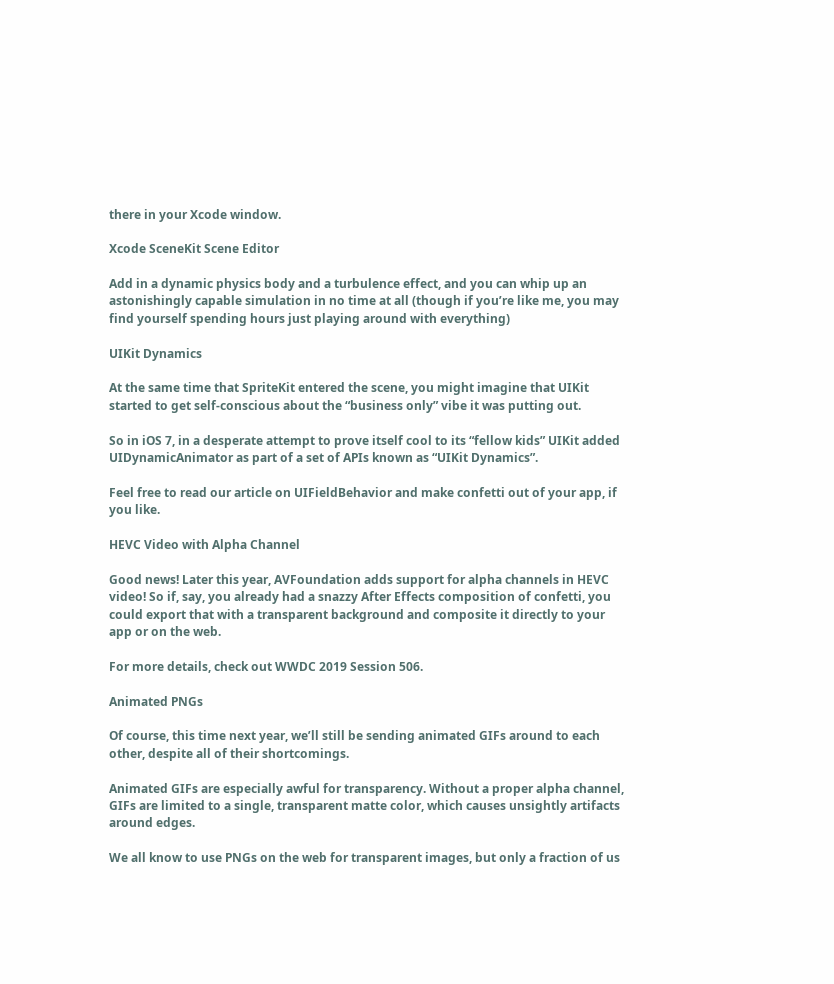there in your Xcode window.

Xcode SceneKit Scene Editor

Add in a dynamic physics body and a turbulence effect, and you can whip up an astonishingly capable simulation in no time at all (though if you’re like me, you may find yourself spending hours just playing around with everything)

UIKit Dynamics

At the same time that SpriteKit entered the scene, you might imagine that UIKit started to get self-conscious about the “business only” vibe it was putting out.

So in iOS 7, in a desperate attempt to prove itself cool to its “fellow kids” UIKit added UIDynamicAnimator as part of a set of APIs known as “UIKit Dynamics”.

Feel free to read our article on UIFieldBehavior and make confetti out of your app, if you like.

HEVC Video with Alpha Channel

Good news! Later this year, AVFoundation adds support for alpha channels in HEVC video! So if, say, you already had a snazzy After Effects composition of confetti, you could export that with a transparent background and composite it directly to your app or on the web.

For more details, check out WWDC 2019 Session 506.

Animated PNGs

Of course, this time next year, we’ll still be sending animated GIFs around to each other, despite all of their shortcomings.

Animated GIFs are especially awful for transparency. Without a proper alpha channel, GIFs are limited to a single, transparent matte color, which causes unsightly artifacts around edges.

We all know to use PNGs on the web for transparent images, but only a fraction of us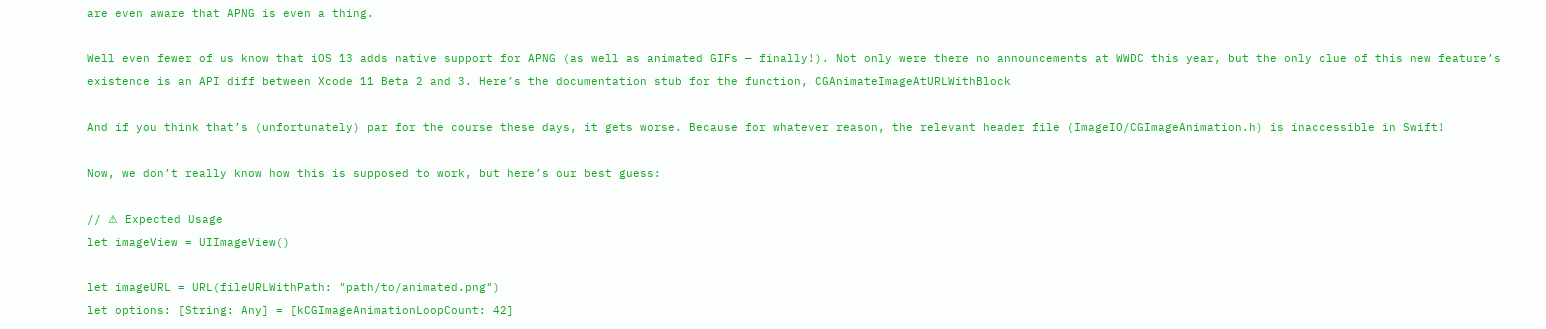are even aware that APNG is even a thing.

Well even fewer of us know that iOS 13 adds native support for APNG (as well as animated GIFs — finally!). Not only were there no announcements at WWDC this year, but the only clue of this new feature’s existence is an API diff between Xcode 11 Beta 2 and 3. Here’s the documentation stub for the function, CGAnimateImageAtURLWithBlock

And if you think that’s (unfortunately) par for the course these days, it gets worse. Because for whatever reason, the relevant header file (ImageIO/CGImageAnimation.h) is inaccessible in Swift!

Now, we don’t really know how this is supposed to work, but here’s our best guess:

// ⚠ Expected Usage
let imageView = UIImageView()

let imageURL = URL(fileURLWithPath: "path/to/animated.png")
let options: [String: Any] = [kCGImageAnimationLoopCount: 42]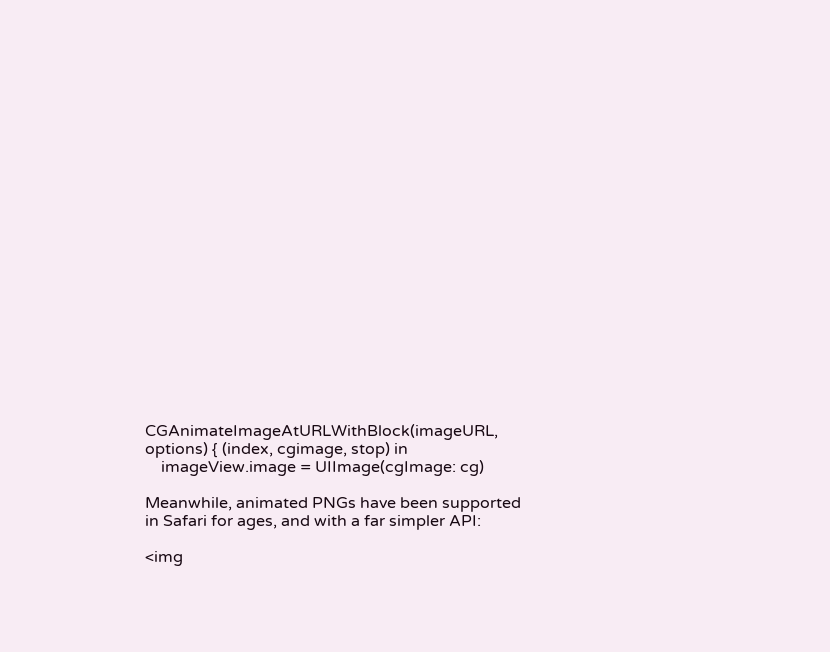CGAnimateImageAtURLWithBlock(imageURL, options) { (index, cgimage, stop) in
    imageView.image = UIImage(cgImage: cg)

Meanwhile, animated PNGs have been supported in Safari for ages, and with a far simpler API:

<img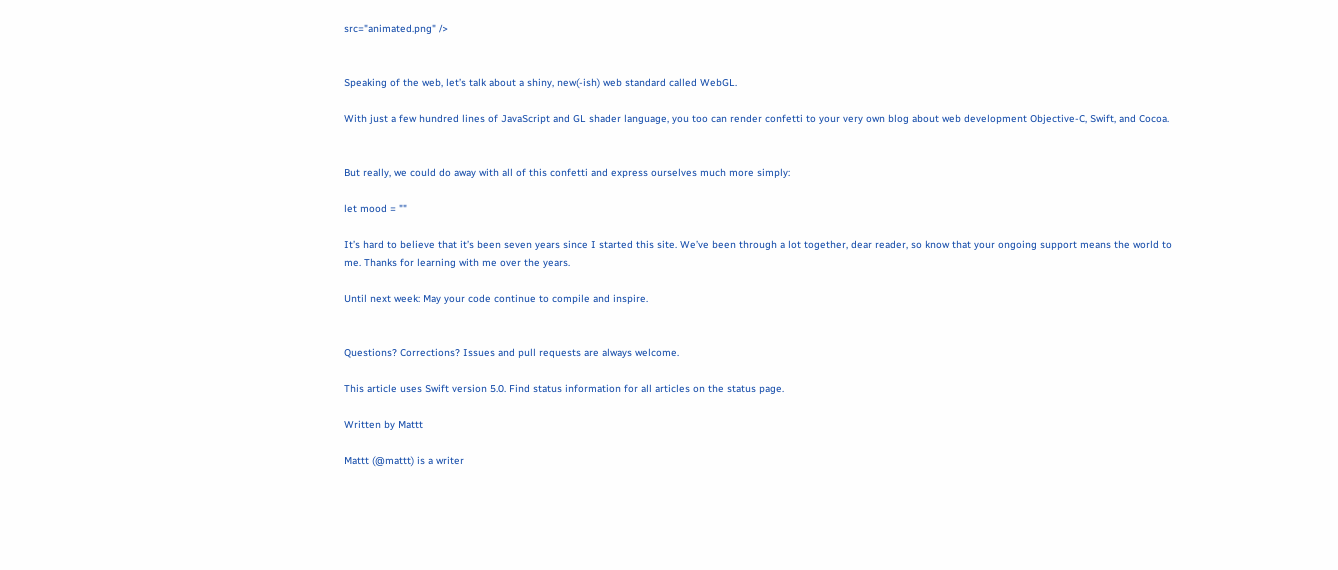src="animated.png" />


Speaking of the web, let’s talk about a shiny, new(-ish) web standard called WebGL.

With just a few hundred lines of JavaScript and GL shader language, you too can render confetti to your very own blog about web development Objective-C, Swift, and Cocoa.


But really, we could do away with all of this confetti and express ourselves much more simply:

let mood = ""

It’s hard to believe that it’s been seven years since I started this site. We’ve been through a lot together, dear reader, so know that your ongoing support means the world to me. Thanks for learning with me over the years.

Until next week: May your code continue to compile and inspire.


Questions? Corrections? Issues and pull requests are always welcome.

This article uses Swift version 5.0. Find status information for all articles on the status page.

Written by Mattt

Mattt (@mattt) is a writer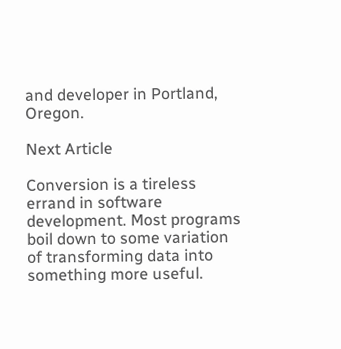and developer in Portland, Oregon.

Next Article

Conversion is a tireless errand in software development. Most programs boil down to some variation of transforming data into something more useful.